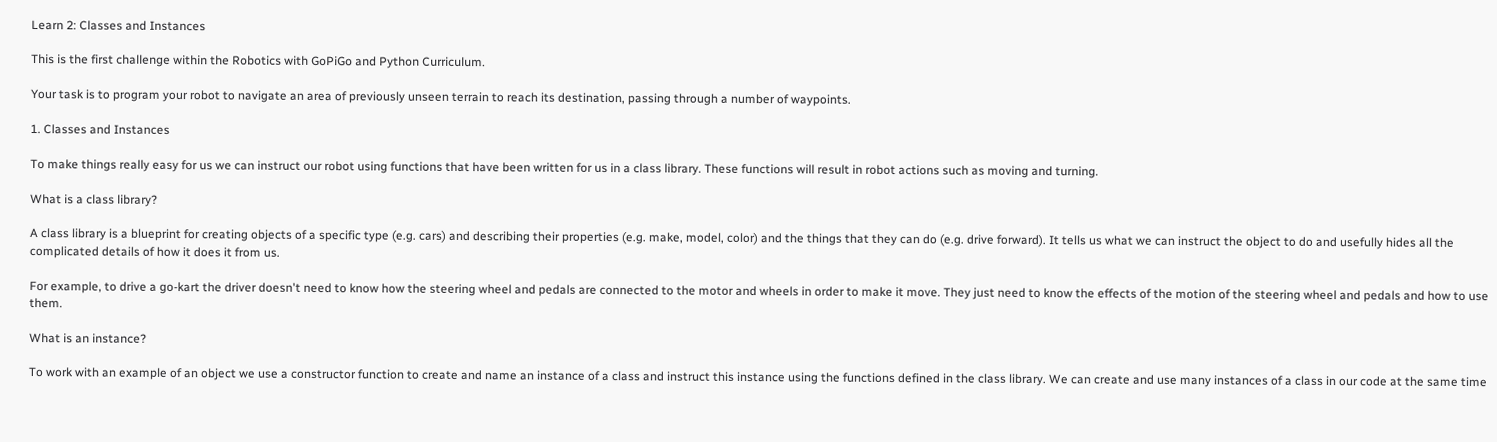Learn 2: Classes and Instances

This is the first challenge within the Robotics with GoPiGo and Python Curriculum.

Your task is to program your robot to navigate an area of previously unseen terrain to reach its destination, passing through a number of waypoints.

1. Classes and Instances

To make things really easy for us we can instruct our robot using functions that have been written for us in a class library. These functions will result in robot actions such as moving and turning.

What is a class library?

A class library is a blueprint for creating objects of a specific type (e.g. cars) and describing their properties (e.g. make, model, color) and the things that they can do (e.g. drive forward). It tells us what we can instruct the object to do and usefully hides all the complicated details of how it does it from us.

For example, to drive a go-kart the driver doesn't need to know how the steering wheel and pedals are connected to the motor and wheels in order to make it move. They just need to know the effects of the motion of the steering wheel and pedals and how to use them.

What is an instance?

To work with an example of an object we use a constructor function to create and name an instance of a class and instruct this instance using the functions defined in the class library. We can create and use many instances of a class in our code at the same time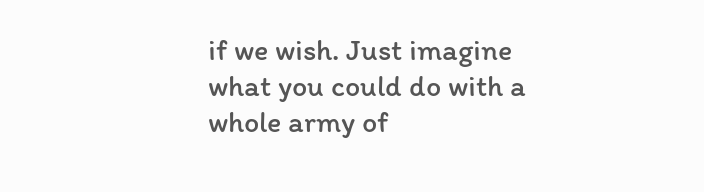if we wish. Just imagine what you could do with a whole army of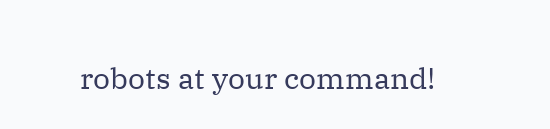robots at your command!